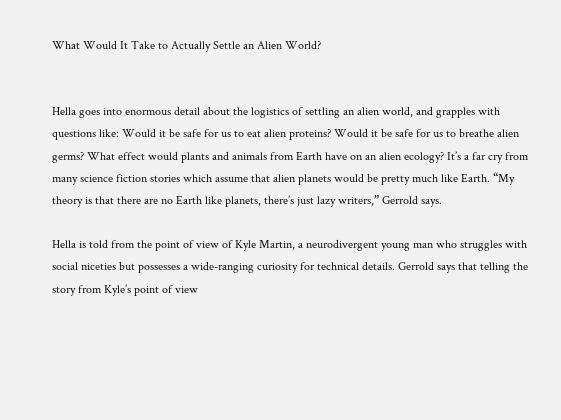What Would It Take to Actually Settle an Alien World?


Hella goes into enormous detail about the logistics of settling an alien world, and grapples with questions like: Would it be safe for us to eat alien proteins? Would it be safe for us to breathe alien germs? What effect would plants and animals from Earth have on an alien ecology? It’s a far cry from many science fiction stories which assume that alien planets would be pretty much like Earth. “My theory is that there are no Earth like planets, there’s just lazy writers,” Gerrold says.

Hella is told from the point of view of Kyle Martin, a neurodivergent young man who struggles with social niceties but possesses a wide-ranging curiosity for technical details. Gerrold says that telling the story from Kyle’s point of view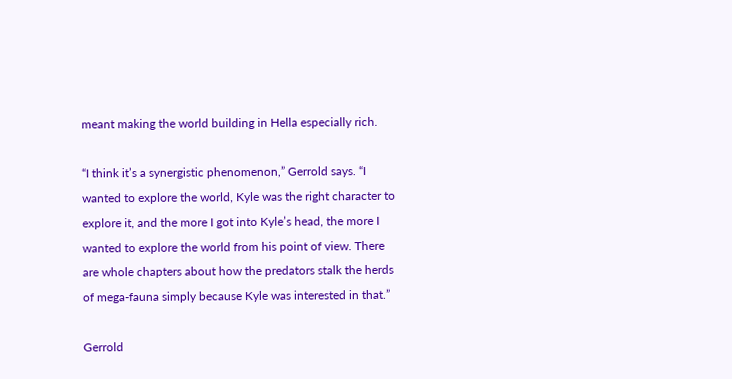meant making the world building in Hella especially rich.

“I think it’s a synergistic phenomenon,” Gerrold says. “I wanted to explore the world, Kyle was the right character to explore it, and the more I got into Kyle’s head, the more I wanted to explore the world from his point of view. There are whole chapters about how the predators stalk the herds of mega-fauna simply because Kyle was interested in that.”

Gerrold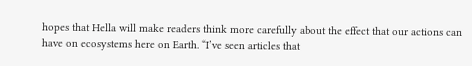hopes that Hella will make readers think more carefully about the effect that our actions can have on ecosystems here on Earth. “I’ve seen articles that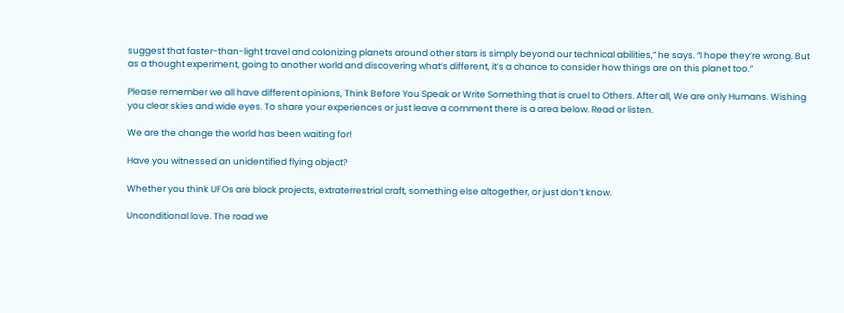suggest that faster-than-light travel and colonizing planets around other stars is simply beyond our technical abilities,” he says. “I hope they’re wrong. But as a thought experiment, going to another world and discovering what’s different, it’s a chance to consider how things are on this planet too.”

Please remember we all have different opinions, Think Before You Speak or Write Something that is cruel to Others. After all, We are only Humans. Wishing you clear skies and wide eyes. To share your experiences or just leave a comment there is a area below. Read or listen.

We are the change the world has been waiting for!

Have you witnessed an unidentified flying object?

Whether you think UFOs are black projects, extraterrestrial craft, something else altogether, or just don’t know.

Unconditional love. The road we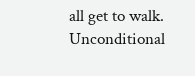all get to walk. Unconditional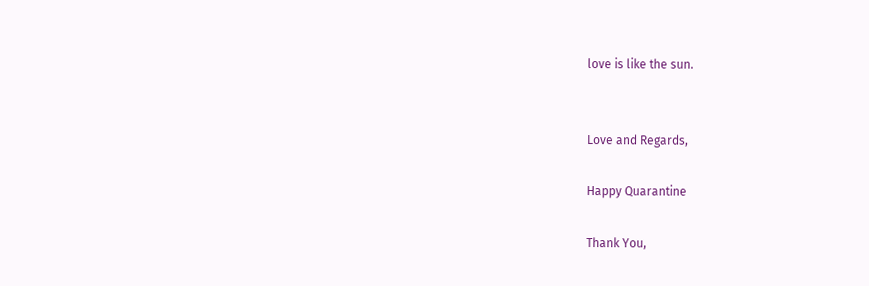love is like the sun.


Love and Regards,

Happy Quarantine

Thank You,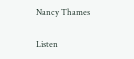Nancy Thames

Listen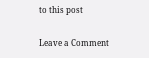to this post

Leave a Comment